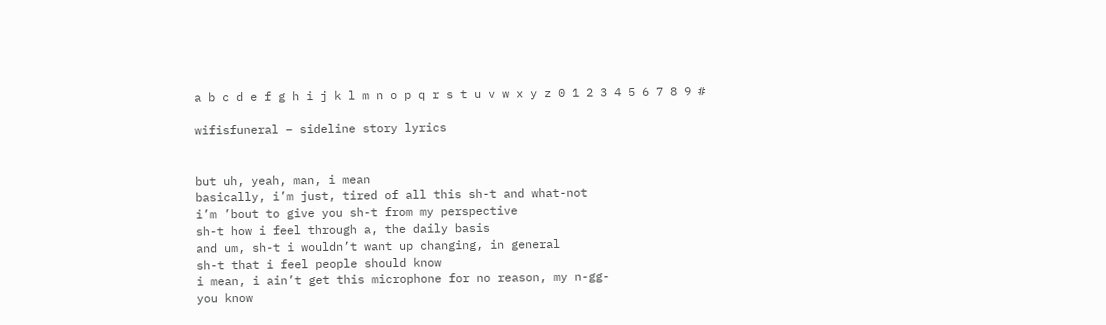a b c d e f g h i j k l m n o p q r s t u v w x y z 0 1 2 3 4 5 6 7 8 9 #

wifisfuneral – sideline story lyrics


but uh, yeah, man, i mean
basically, i’m just, tired of all this sh-t and what-not
i’m ’bout to give you sh-t from my perspective
sh-t how i feel through a, the daily basis
and um, sh-t i wouldn’t want up changing, in general
sh-t that i feel people should know
i mean, i ain’t get this microphone for no reason, my n-gg-
you know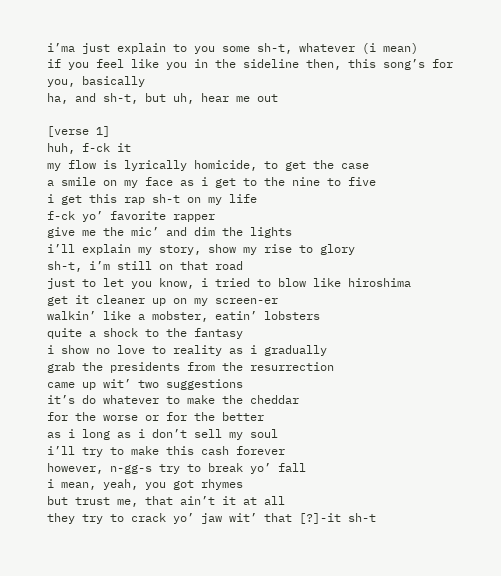i’ma just explain to you some sh-t, whatever (i mean)
if you feel like you in the sideline then, this song’s for you, basically
ha, and sh-t, but uh, hear me out

[verse 1]
huh, f-ck it
my flow is lyrically homicide, to get the case
a smile on my face as i get to the nine to five
i get this rap sh-t on my life
f-ck yo’ favorite rapper
give me the mic’ and dim the lights
i’ll explain my story, show my rise to glory
sh-t, i’m still on that road
just to let you know, i tried to blow like hiroshima
get it cleaner up on my screen-er
walkin’ like a mobster, eatin’ lobsters
quite a shock to the fantasy
i show no love to reality as i gradually
grab the presidents from the resurrection
came up wit’ two suggestions
it’s do whatever to make the cheddar
for the worse or for the better
as i long as i don’t sell my soul
i’ll try to make this cash forever
however, n-gg-s try to break yo’ fall
i mean, yeah, you got rhymes
but trust me, that ain’t it at all
they try to crack yo’ jaw wit’ that [?]-it sh-t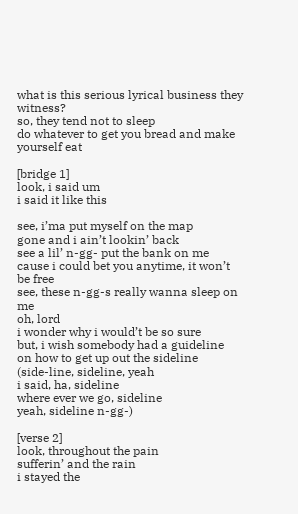what is this serious lyrical business they witness?
so, they tend not to sleep
do whatever to get you bread and make yourself eat

[bridge 1]
look, i said um
i said it like this

see, i’ma put myself on the map
gone and i ain’t lookin’ back
see a lil’ n-gg- put the bank on me
cause i could bet you anytime, it won’t be free
see, these n-gg-s really wanna sleep on me
oh, lord
i wonder why i would’t be so sure
but, i wish somebody had a guideline
on how to get up out the sideline
(side-line, sideline, yeah
i said, ha, sideline
where ever we go, sideline
yeah, sideline n-gg-)

[verse 2]
look, throughout the pain
sufferin’ and the rain
i stayed the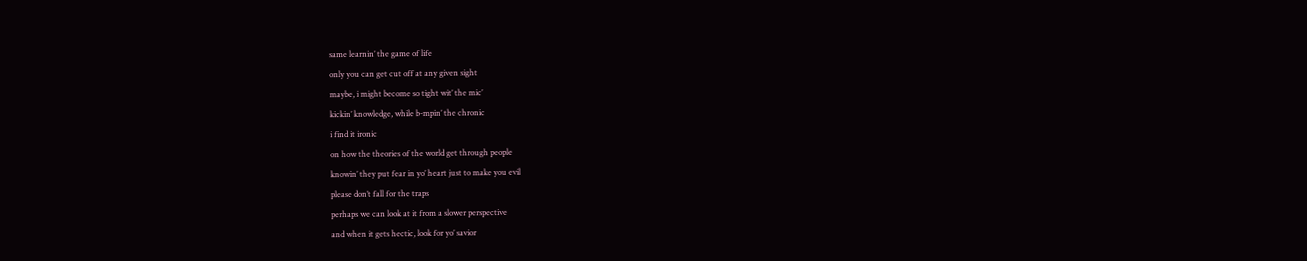same learnin’ the game of life
only you can get cut off at any given sight
maybe, i might become so tight wit’ the mic’
kickin’ knowledge, while b-mpin’ the chronic
i find it ironic
on how the theories of the world get through people
knowin’ they put fear in yo’ heart just to make you evil
please don’t fall for the traps
perhaps we can look at it from a slower perspective
and when it gets hectic, look for yo’ savior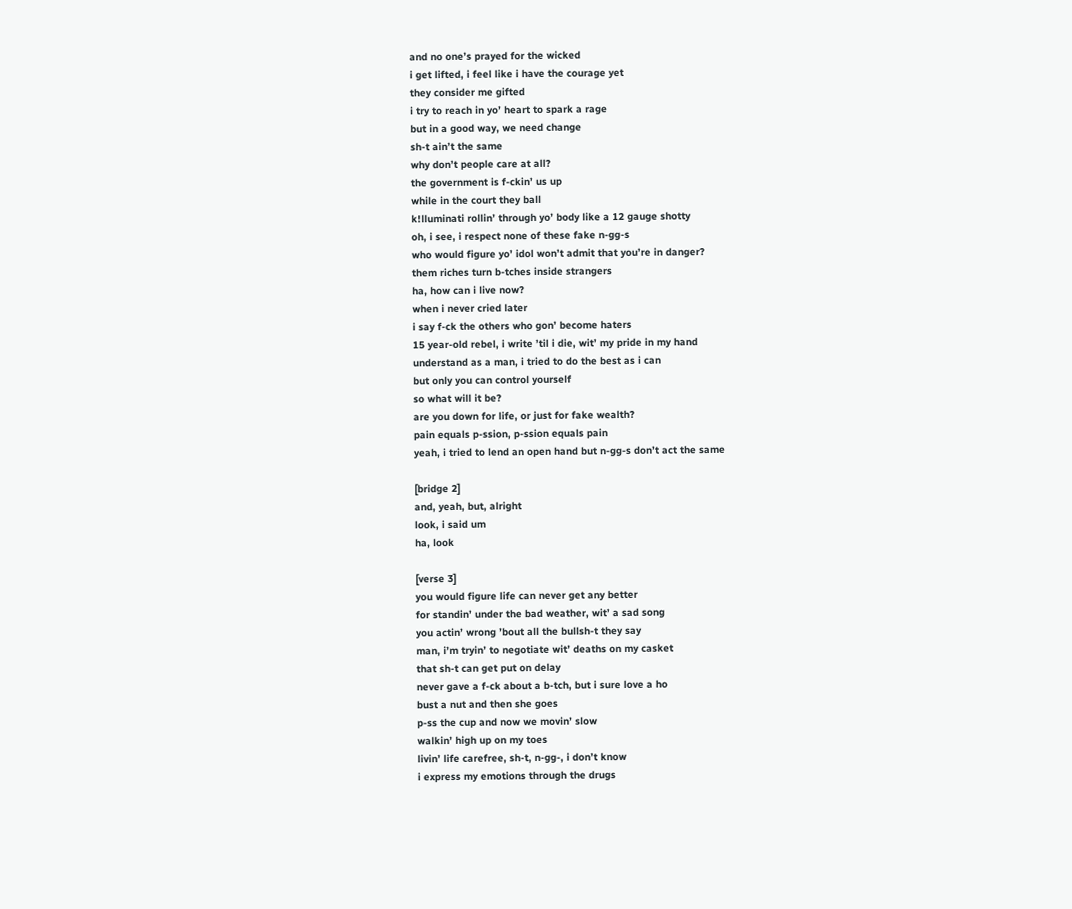and no one’s prayed for the wicked
i get lifted, i feel like i have the courage yet
they consider me gifted
i try to reach in yo’ heart to spark a rage
but in a good way, we need change
sh-t ain’t the same
why don’t people care at all?
the government is f-ckin’ us up
while in the court they ball
k!lluminati rollin’ through yo’ body like a 12 gauge shotty
oh, i see, i respect none of these fake n-gg-s
who would figure yo’ idol won’t admit that you’re in danger?
them riches turn b-tches inside strangers
ha, how can i live now?
when i never cried later
i say f-ck the others who gon’ become haters
15 year-old rebel, i write ’til i die, wit’ my pride in my hand
understand as a man, i tried to do the best as i can
but only you can control yourself
so what will it be?
are you down for life, or just for fake wealth?
pain equals p-ssion, p-ssion equals pain
yeah, i tried to lend an open hand but n-gg-s don’t act the same

[bridge 2]
and, yeah, but, alright
look, i said um
ha, look

[verse 3]
you would figure life can never get any better
for standin’ under the bad weather, wit’ a sad song
you actin’ wrong ’bout all the bullsh-t they say
man, i’m tryin’ to negotiate wit’ deaths on my casket
that sh-t can get put on delay
never gave a f-ck about a b-tch, but i sure love a ho
bust a nut and then she goes
p-ss the cup and now we movin’ slow
walkin’ high up on my toes
livin’ life carefree, sh-t, n-gg-, i don’t know
i express my emotions through the drugs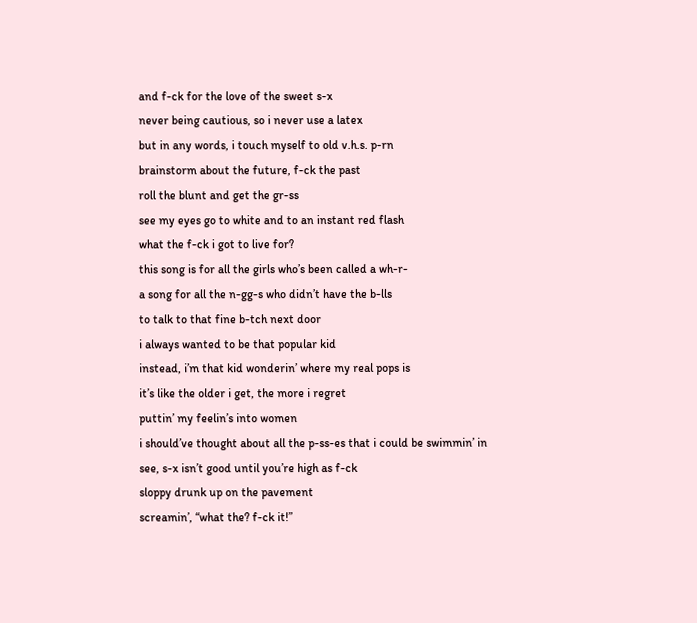and f-ck for the love of the sweet s-x
never being cautious, so i never use a latex
but in any words, i touch myself to old v.h.s. p-rn
brainstorm about the future, f-ck the past
roll the blunt and get the gr-ss
see my eyes go to white and to an instant red flash
what the f-ck i got to live for?
this song is for all the girls who’s been called a wh-r-
a song for all the n-gg-s who didn’t have the b-lls
to talk to that fine b-tch next door
i always wanted to be that popular kid
instead, i’m that kid wonderin’ where my real pops is
it’s like the older i get, the more i regret
puttin’ my feelin’s into women
i should’ve thought about all the p-ss-es that i could be swimmin’ in
see, s-x isn’t good until you’re high as f-ck
sloppy drunk up on the pavement
screamin’, “what the? f-ck it!”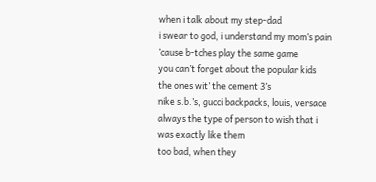when i talk about my step-dad
i swear to god, i understand my mom’s pain
’cause b-tches play the same game
you can’t forget about the popular kids
the ones wit’ the cement 3’s
nike s.b.’s, gucci backpacks, louis, versace
always the type of person to wish that i was exactly like them
too bad, when they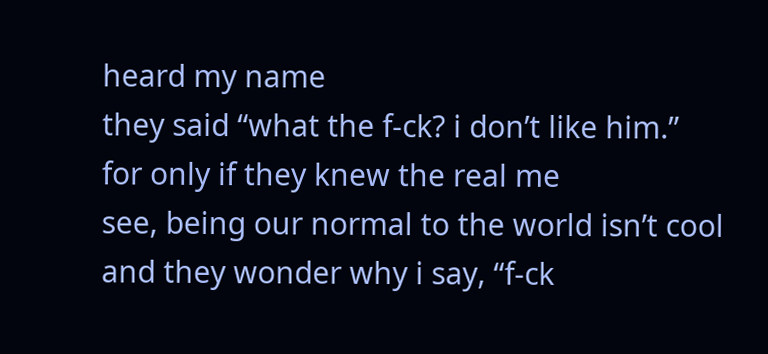heard my name
they said “what the f-ck? i don’t like him.”
for only if they knew the real me
see, being our normal to the world isn’t cool
and they wonder why i say, “f-ck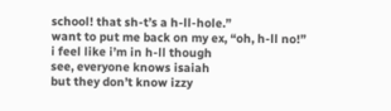school! that sh-t’s a h-ll-hole.”
want to put me back on my ex, “oh, h-ll no!”
i feel like i’m in h-ll though
see, everyone knows isaiah
but they don’t know izzy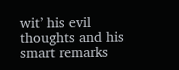wit’ his evil thoughts and his smart remarks